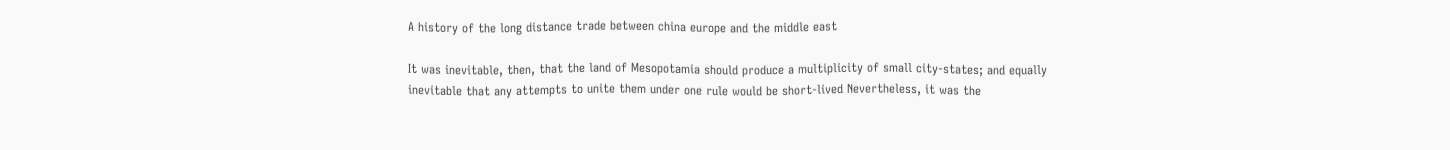A history of the long distance trade between china europe and the middle east

It was inevitable, then, that the land of Mesopotamia should produce a multiplicity of small city-states; and equally inevitable that any attempts to unite them under one rule would be short-lived Nevertheless, it was the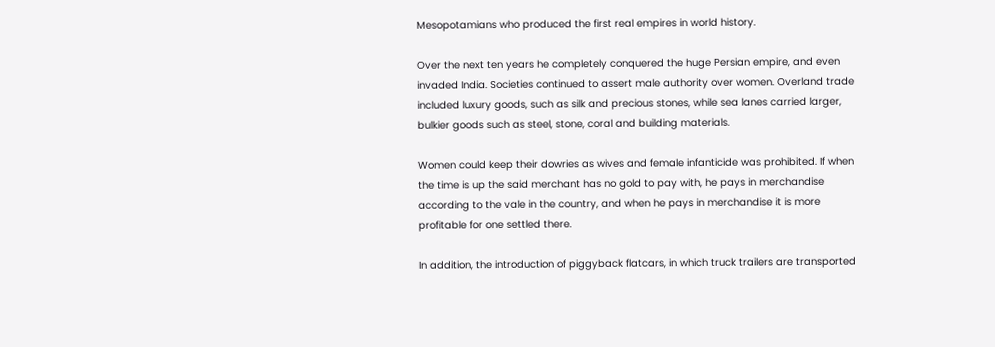Mesopotamians who produced the first real empires in world history.

Over the next ten years he completely conquered the huge Persian empire, and even invaded India. Societies continued to assert male authority over women. Overland trade included luxury goods, such as silk and precious stones, while sea lanes carried larger, bulkier goods such as steel, stone, coral and building materials.

Women could keep their dowries as wives and female infanticide was prohibited. If when the time is up the said merchant has no gold to pay with, he pays in merchandise according to the vale in the country, and when he pays in merchandise it is more profitable for one settled there.

In addition, the introduction of piggyback flatcars, in which truck trailers are transported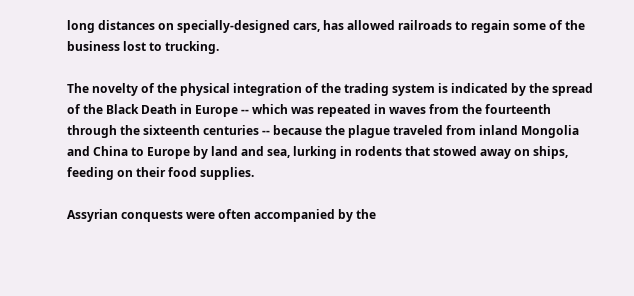long distances on specially-designed cars, has allowed railroads to regain some of the business lost to trucking.

The novelty of the physical integration of the trading system is indicated by the spread of the Black Death in Europe -- which was repeated in waves from the fourteenth through the sixteenth centuries -- because the plague traveled from inland Mongolia and China to Europe by land and sea, lurking in rodents that stowed away on ships, feeding on their food supplies.

Assyrian conquests were often accompanied by the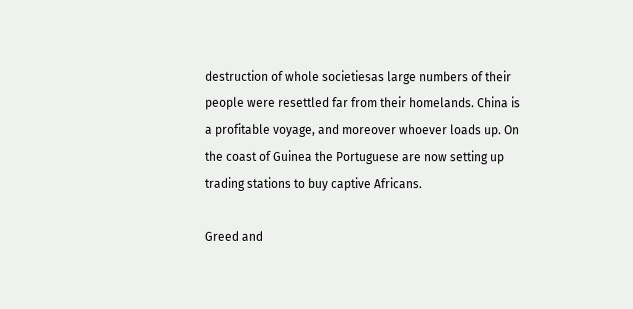destruction of whole societiesas large numbers of their people were resettled far from their homelands. China is a profitable voyage, and moreover whoever loads up. On the coast of Guinea the Portuguese are now setting up trading stations to buy captive Africans.

Greed and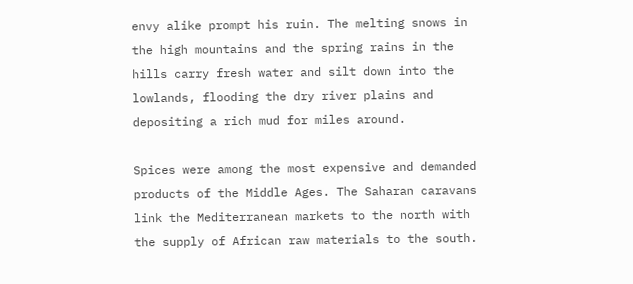envy alike prompt his ruin. The melting snows in the high mountains and the spring rains in the hills carry fresh water and silt down into the lowlands, flooding the dry river plains and depositing a rich mud for miles around.

Spices were among the most expensive and demanded products of the Middle Ages. The Saharan caravans link the Mediterranean markets to the north with the supply of African raw materials to the south.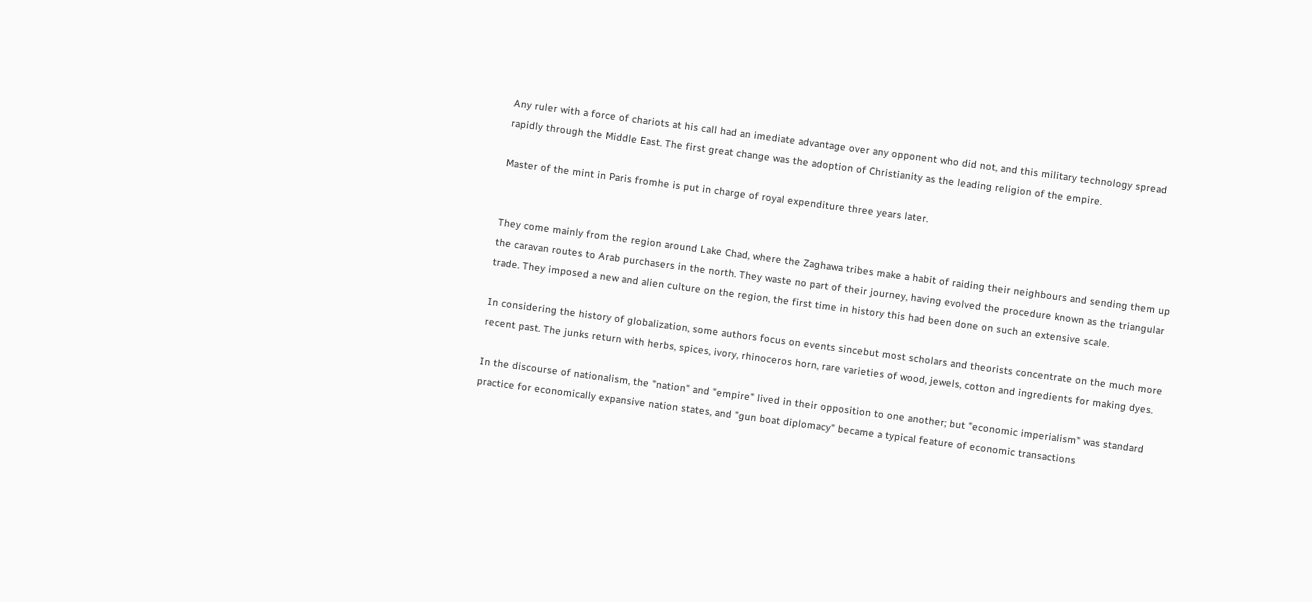Any ruler with a force of chariots at his call had an imediate advantage over any opponent who did not, and this military technology spread rapidly through the Middle East. The first great change was the adoption of Christianity as the leading religion of the empire.

Master of the mint in Paris fromhe is put in charge of royal expenditure three years later.


They come mainly from the region around Lake Chad, where the Zaghawa tribes make a habit of raiding their neighbours and sending them up the caravan routes to Arab purchasers in the north. They waste no part of their journey, having evolved the procedure known as the triangular trade. They imposed a new and alien culture on the region, the first time in history this had been done on such an extensive scale.

In considering the history of globalization, some authors focus on events sincebut most scholars and theorists concentrate on the much more recent past. The junks return with herbs, spices, ivory, rhinoceros horn, rare varieties of wood, jewels, cotton and ingredients for making dyes.

In the discourse of nationalism, the "nation" and "empire" lived in their opposition to one another; but "economic imperialism" was standard practice for economically expansive nation states, and "gun boat diplomacy" became a typical feature of economic transactions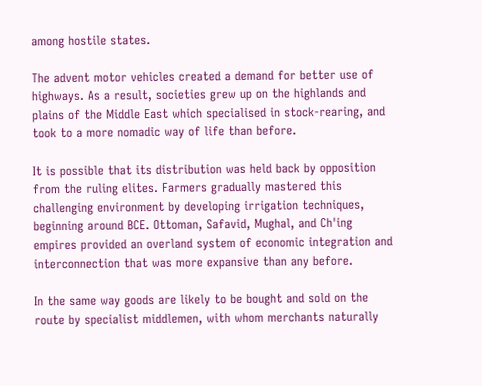among hostile states.

The advent motor vehicles created a demand for better use of highways. As a result, societies grew up on the highlands and plains of the Middle East which specialised in stock-rearing, and took to a more nomadic way of life than before.

It is possible that its distribution was held back by opposition from the ruling elites. Farmers gradually mastered this challenging environment by developing irrigation techniques, beginning around BCE. Ottoman, Safavid, Mughal, and Ch'ing empires provided an overland system of economic integration and interconnection that was more expansive than any before.

In the same way goods are likely to be bought and sold on the route by specialist middlemen, with whom merchants naturally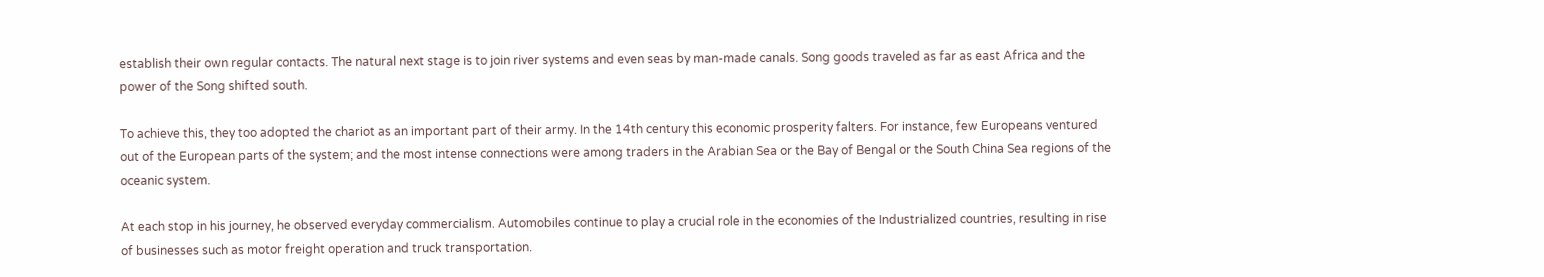establish their own regular contacts. The natural next stage is to join river systems and even seas by man-made canals. Song goods traveled as far as east Africa and the power of the Song shifted south.

To achieve this, they too adopted the chariot as an important part of their army. In the 14th century this economic prosperity falters. For instance, few Europeans ventured out of the European parts of the system; and the most intense connections were among traders in the Arabian Sea or the Bay of Bengal or the South China Sea regions of the oceanic system.

At each stop in his journey, he observed everyday commercialism. Automobiles continue to play a crucial role in the economies of the Industrialized countries, resulting in rise of businesses such as motor freight operation and truck transportation.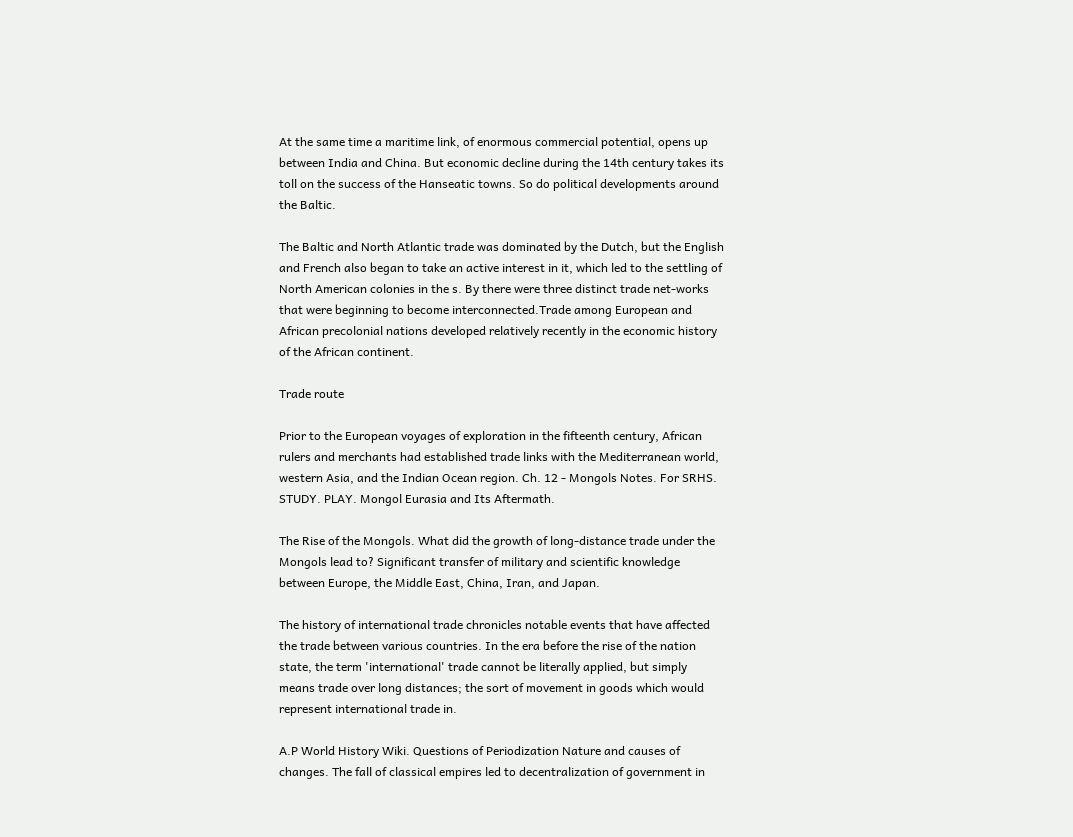At the same time a maritime link, of enormous commercial potential, opens up between India and China. But economic decline during the 14th century takes its toll on the success of the Hanseatic towns. So do political developments around the Baltic.

The Baltic and North Atlantic trade was dominated by the Dutch, but the English and French also began to take an active interest in it, which led to the settling of North American colonies in the s. By there were three distinct trade net-works that were beginning to become interconnected.Trade among European and African precolonial nations developed relatively recently in the economic history of the African continent.

Trade route

Prior to the European voyages of exploration in the fifteenth century, African rulers and merchants had established trade links with the Mediterranean world, western Asia, and the Indian Ocean region. Ch. 12 - Mongols Notes. For SRHS. STUDY. PLAY. Mongol Eurasia and Its Aftermath.

The Rise of the Mongols. What did the growth of long-distance trade under the Mongols lead to? Significant transfer of military and scientific knowledge between Europe, the Middle East, China, Iran, and Japan.

The history of international trade chronicles notable events that have affected the trade between various countries. In the era before the rise of the nation state, the term 'international' trade cannot be literally applied, but simply means trade over long distances; the sort of movement in goods which would represent international trade in.

A.P World History Wiki. Questions of Periodization Nature and causes of changes. The fall of classical empires led to decentralization of government in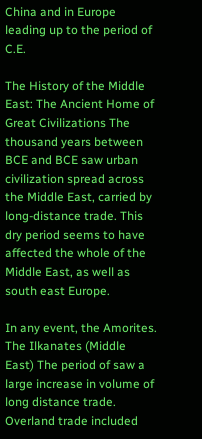China and in Europe leading up to the period of C.E.

The History of the Middle East: The Ancient Home of Great Civilizations The thousand years between BCE and BCE saw urban civilization spread across the Middle East, carried by long-distance trade. This dry period seems to have affected the whole of the Middle East, as well as south east Europe.

In any event, the Amorites. The Ilkanates (Middle East) The period of saw a large increase in volume of long distance trade. Overland trade included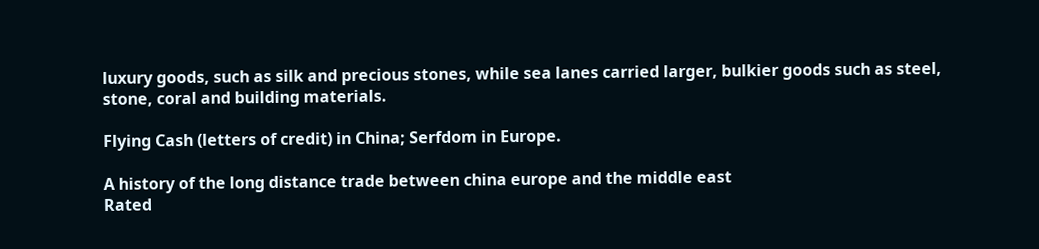luxury goods, such as silk and precious stones, while sea lanes carried larger, bulkier goods such as steel, stone, coral and building materials.

Flying Cash (letters of credit) in China; Serfdom in Europe.

A history of the long distance trade between china europe and the middle east
Rated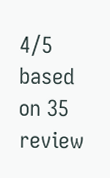4/5 based on 35 review